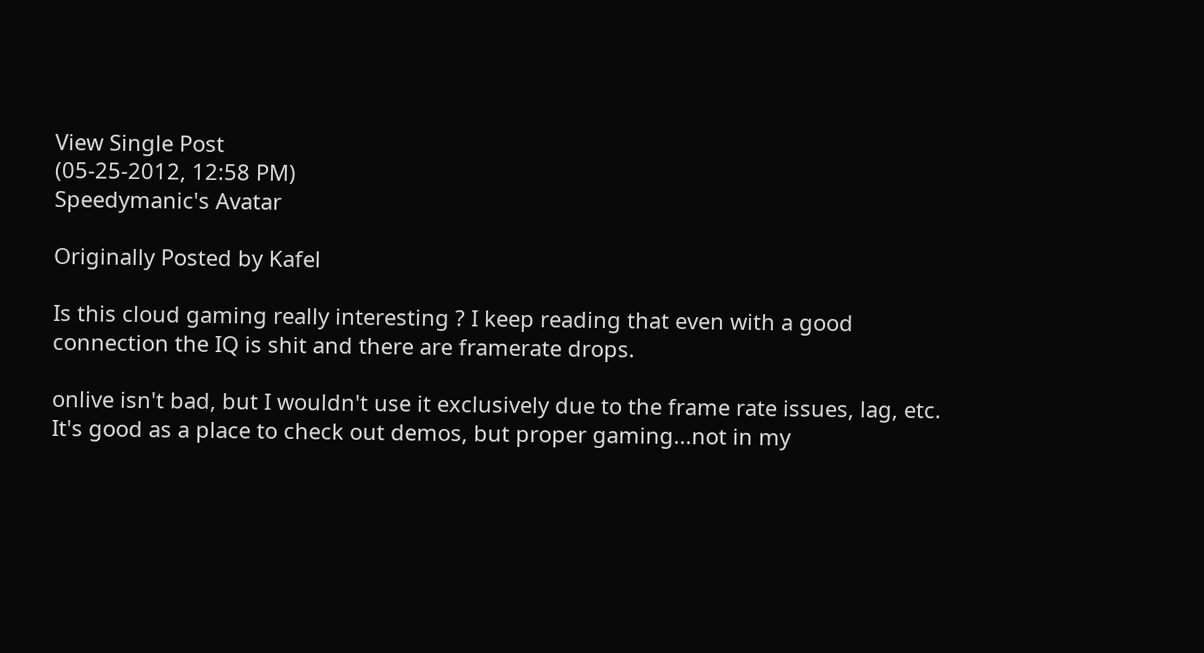View Single Post
(05-25-2012, 12:58 PM)
Speedymanic's Avatar

Originally Posted by Kafel

Is this cloud gaming really interesting ? I keep reading that even with a good connection the IQ is shit and there are framerate drops.

onlive isn't bad, but I wouldn't use it exclusively due to the frame rate issues, lag, etc. It's good as a place to check out demos, but proper gaming...not in my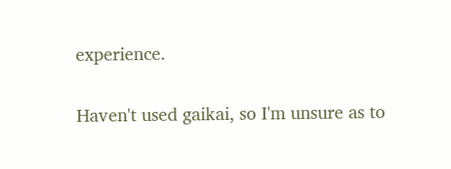experience.

Haven't used gaikai, so I'm unsure as to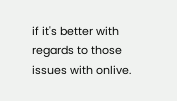if it's better with regards to those issues with onlive.